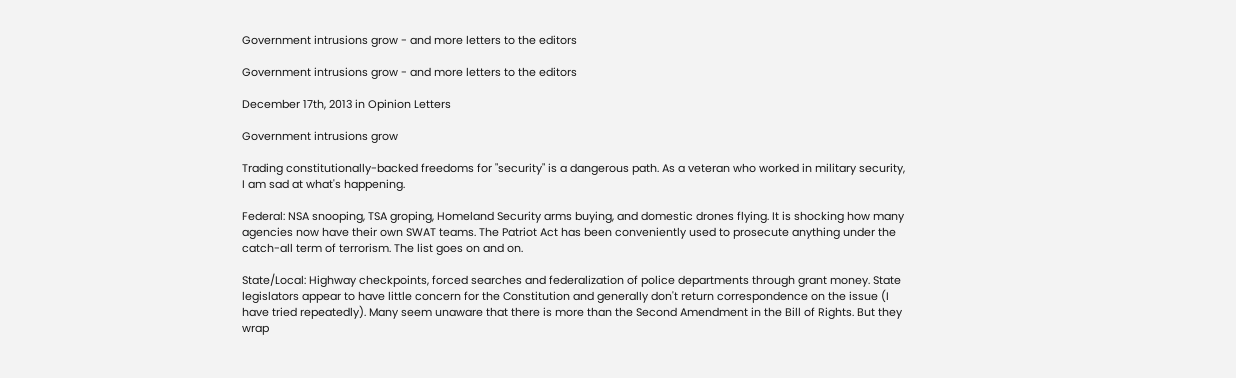Government intrusions grow - and more letters to the editors

Government intrusions grow - and more letters to the editors

December 17th, 2013 in Opinion Letters

Government intrusions grow

Trading constitutionally-backed freedoms for "security" is a dangerous path. As a veteran who worked in military security, I am sad at what's happening.

Federal: NSA snooping, TSA groping, Homeland Security arms buying, and domestic drones flying. It is shocking how many agencies now have their own SWAT teams. The Patriot Act has been conveniently used to prosecute anything under the catch-all term of terrorism. The list goes on and on.

State/Local: Highway checkpoints, forced searches and federalization of police departments through grant money. State legislators appear to have little concern for the Constitution and generally don't return correspondence on the issue (I have tried repeatedly). Many seem unaware that there is more than the Second Amendment in the Bill of Rights. But they wrap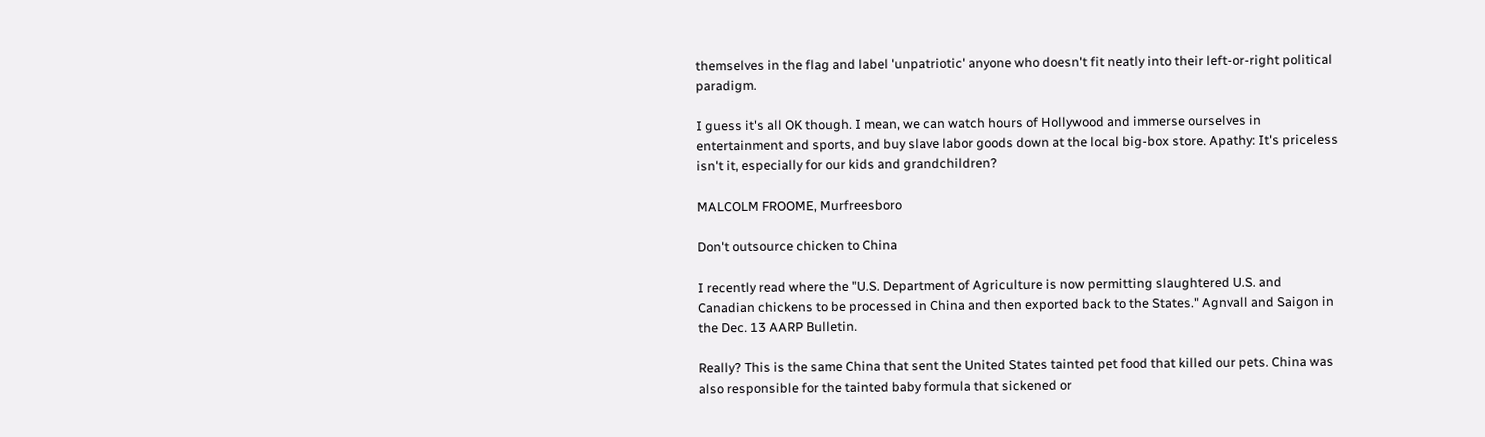themselves in the flag and label 'unpatriotic' anyone who doesn't fit neatly into their left-or-right political paradigm.

I guess it's all OK though. I mean, we can watch hours of Hollywood and immerse ourselves in entertainment and sports, and buy slave labor goods down at the local big-box store. Apathy: It's priceless isn't it, especially for our kids and grandchildren?

MALCOLM FROOME, Murfreesboro

Don't outsource chicken to China

I recently read where the "U.S. Department of Agriculture is now permitting slaughtered U.S. and Canadian chickens to be processed in China and then exported back to the States." Agnvall and Saigon in the Dec. 13 AARP Bulletin.

Really? This is the same China that sent the United States tainted pet food that killed our pets. China was also responsible for the tainted baby formula that sickened or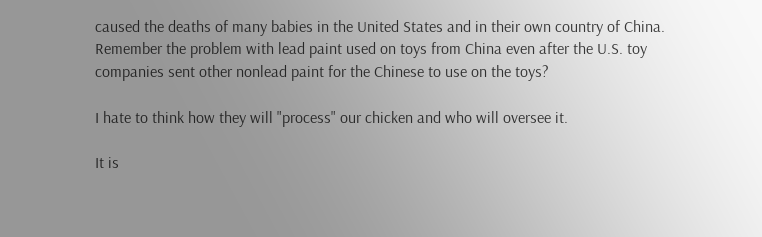caused the deaths of many babies in the United States and in their own country of China. Remember the problem with lead paint used on toys from China even after the U.S. toy companies sent other nonlead paint for the Chinese to use on the toys?

I hate to think how they will "process" our chicken and who will oversee it.

It is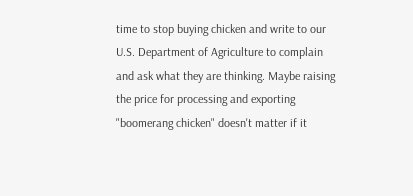time to stop buying chicken and write to our U.S. Department of Agriculture to complain and ask what they are thinking. Maybe raising the price for processing and exporting "boomerang chicken" doesn't matter if it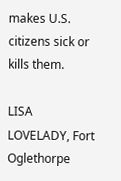makes U.S. citizens sick or kills them.

LISA LOVELADY, Fort Oglethorpe